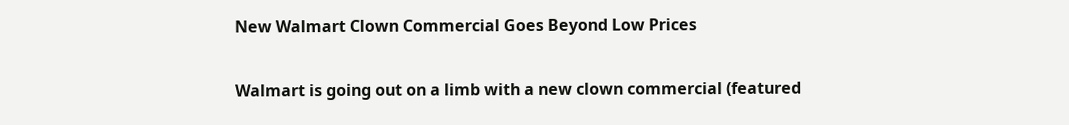New Walmart Clown Commercial Goes Beyond Low Prices

Walmart is going out on a limb with a new clown commercial (featured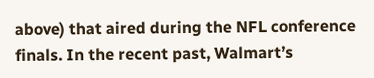above) that aired during the NFL conference finals. In the recent past, Walmart’s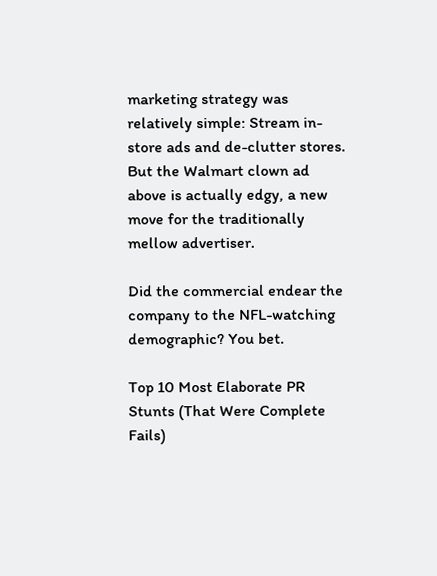marketing strategy was relatively simple: Stream in-store ads and de-clutter stores. But the Walmart clown ad above is actually edgy, a new move for the traditionally mellow advertiser.

Did the commercial endear the company to the NFL-watching demographic? You bet.

Top 10 Most Elaborate PR Stunts (That Were Complete Fails)